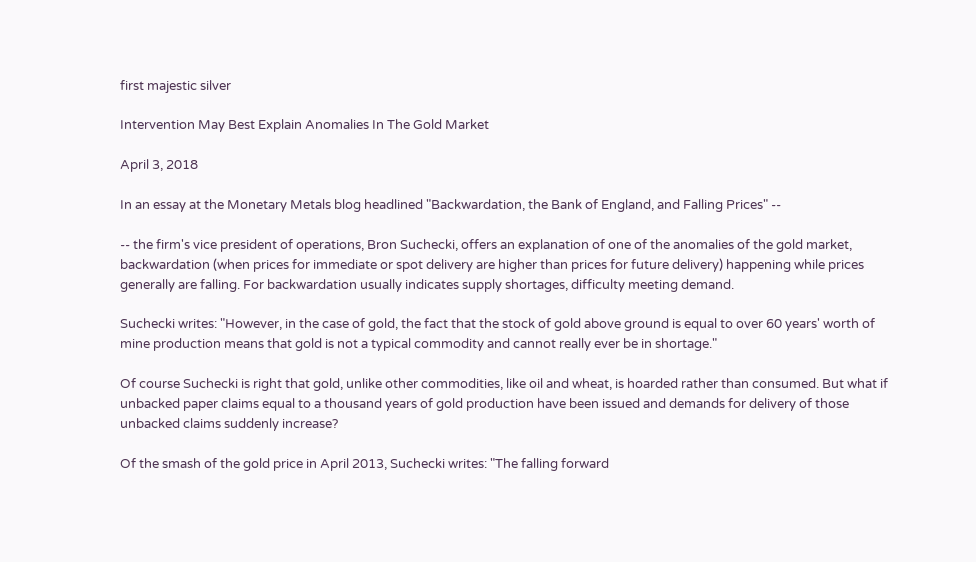first majestic silver

Intervention May Best Explain Anomalies In The Gold Market

April 3, 2018

In an essay at the Monetary Metals blog headlined "Backwardation, the Bank of England, and Falling Prices" --

-- the firm's vice president of operations, Bron Suchecki, offers an explanation of one of the anomalies of the gold market, backwardation (when prices for immediate or spot delivery are higher than prices for future delivery) happening while prices generally are falling. For backwardation usually indicates supply shortages, difficulty meeting demand.

Suchecki writes: "However, in the case of gold, the fact that the stock of gold above ground is equal to over 60 years' worth of mine production means that gold is not a typical commodity and cannot really ever be in shortage."

Of course Suchecki is right that gold, unlike other commodities, like oil and wheat, is hoarded rather than consumed. But what if unbacked paper claims equal to a thousand years of gold production have been issued and demands for delivery of those unbacked claims suddenly increase?

Of the smash of the gold price in April 2013, Suchecki writes: "The falling forward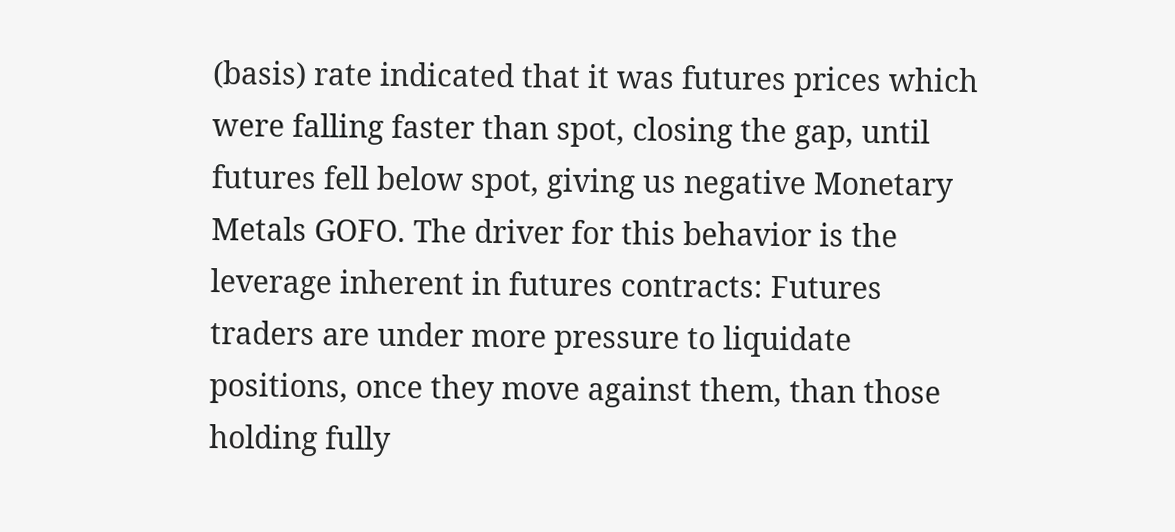(basis) rate indicated that it was futures prices which were falling faster than spot, closing the gap, until futures fell below spot, giving us negative Monetary Metals GOFO. The driver for this behavior is the leverage inherent in futures contracts: Futures traders are under more pressure to liquidate positions, once they move against them, than those holding fully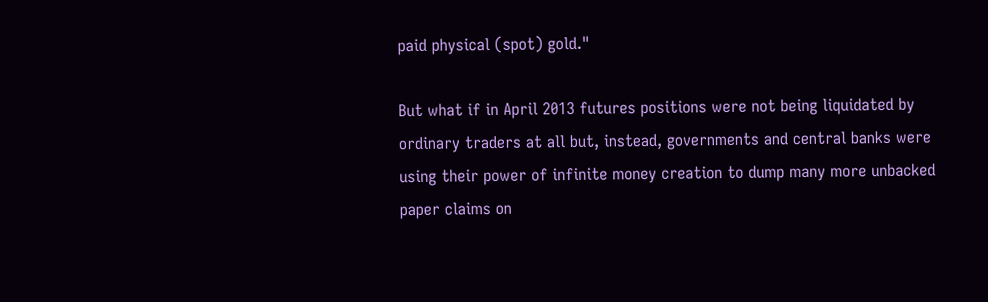paid physical (spot) gold."

But what if in April 2013 futures positions were not being liquidated by ordinary traders at all but, instead, governments and central banks were using their power of infinite money creation to dump many more unbacked paper claims on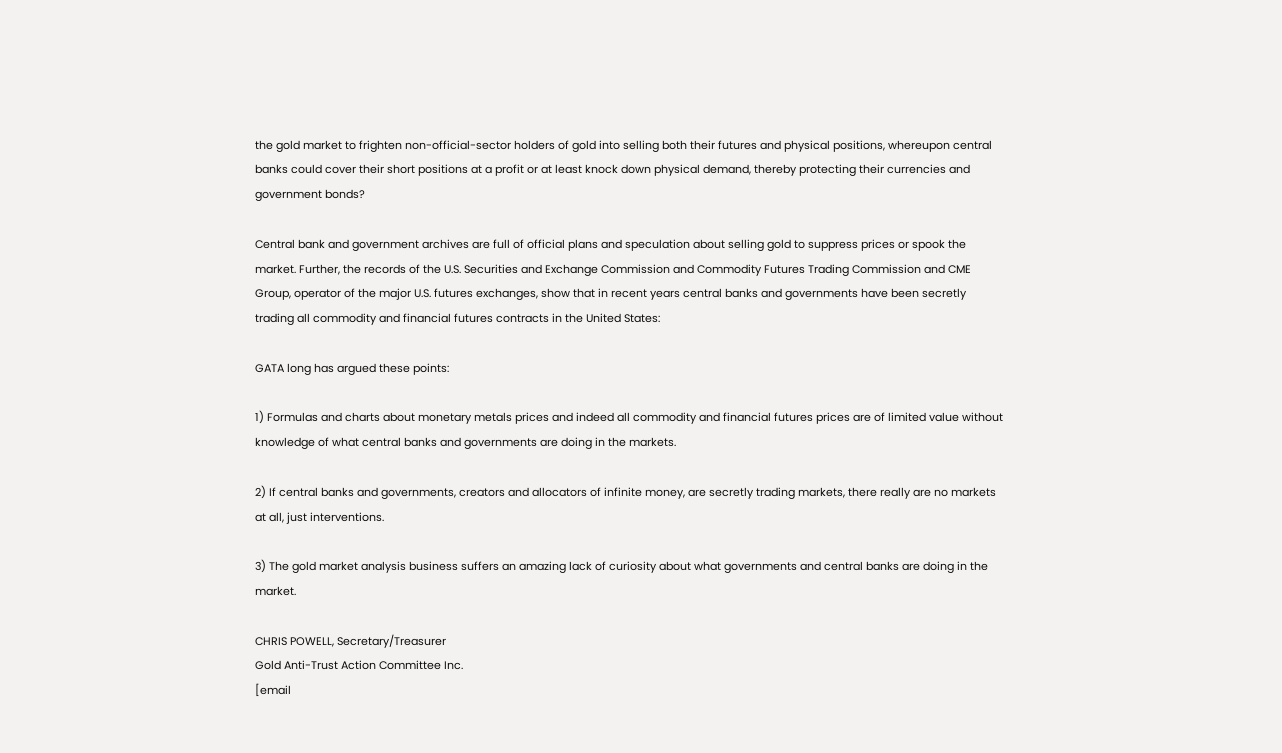the gold market to frighten non-official-sector holders of gold into selling both their futures and physical positions, whereupon central banks could cover their short positions at a profit or at least knock down physical demand, thereby protecting their currencies and government bonds?

Central bank and government archives are full of official plans and speculation about selling gold to suppress prices or spook the market. Further, the records of the U.S. Securities and Exchange Commission and Commodity Futures Trading Commission and CME Group, operator of the major U.S. futures exchanges, show that in recent years central banks and governments have been secretly trading all commodity and financial futures contracts in the United States:

GATA long has argued these points:

1) Formulas and charts about monetary metals prices and indeed all commodity and financial futures prices are of limited value without knowledge of what central banks and governments are doing in the markets.

2) If central banks and governments, creators and allocators of infinite money, are secretly trading markets, there really are no markets at all, just interventions.

3) The gold market analysis business suffers an amazing lack of curiosity about what governments and central banks are doing in the market.

CHRIS POWELL, Secretary/Treasurer
Gold Anti-Trust Action Committee Inc.
[email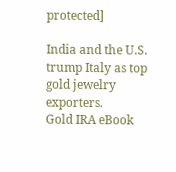protected]

India and the U.S. trump Italy as top gold jewelry exporters.
Gold IRA eBook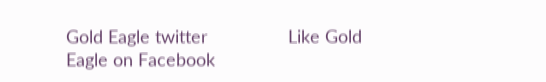Gold Eagle twitter                Like Gold Eagle on Facebook